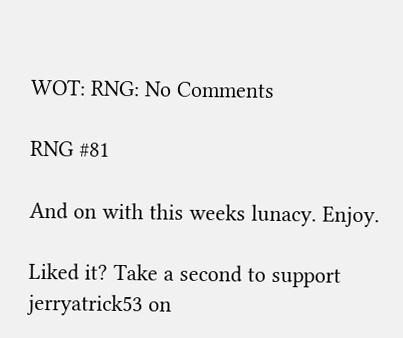WOT: RNG: No Comments

RNG #81

And on with this weeks lunacy. Enjoy.

Liked it? Take a second to support jerryatrick53 on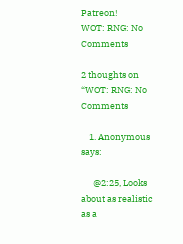Patreon!
WOT: RNG: No Comments

2 thoughts on “WOT: RNG: No Comments

    1. Anonymous says:

      @2:25, Looks about as realistic as a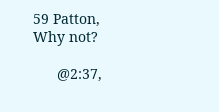59 Patton, Why not?

      @2:37,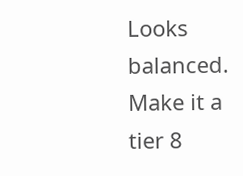Looks balanced. Make it a tier 8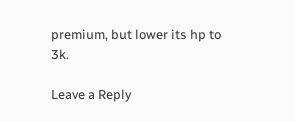premium, but lower its hp to 3k.

Leave a Reply